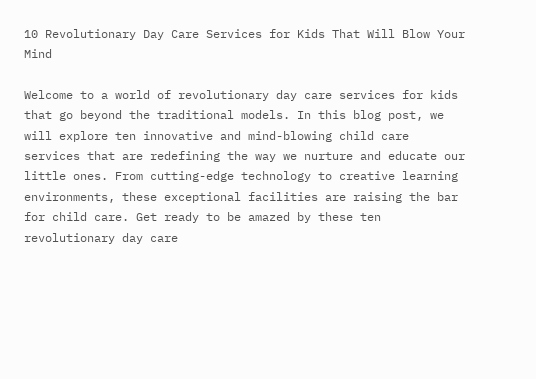10 Revolutionary Day Care Services for Kids That Will Blow Your Mind

Welcome to a world of revolutionary day care services for kids that go beyond the traditional models. In this blog post, we will explore ten innovative and mind-blowing child care services that are redefining the way we nurture and educate our little ones. From cutting-edge technology to creative learning environments, these exceptional facilities are raising the bar for child care. Get ready to be amazed by these ten revolutionary day care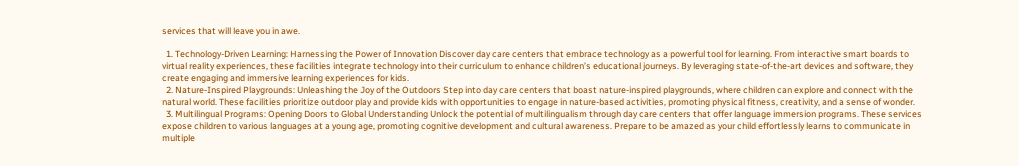services that will leave you in awe.

  1. Technology-Driven Learning: Harnessing the Power of Innovation Discover day care centers that embrace technology as a powerful tool for learning. From interactive smart boards to virtual reality experiences, these facilities integrate technology into their curriculum to enhance children’s educational journeys. By leveraging state-of-the-art devices and software, they create engaging and immersive learning experiences for kids.
  2. Nature-Inspired Playgrounds: Unleashing the Joy of the Outdoors Step into day care centers that boast nature-inspired playgrounds, where children can explore and connect with the natural world. These facilities prioritize outdoor play and provide kids with opportunities to engage in nature-based activities, promoting physical fitness, creativity, and a sense of wonder.
  3. Multilingual Programs: Opening Doors to Global Understanding Unlock the potential of multilingualism through day care centers that offer language immersion programs. These services expose children to various languages at a young age, promoting cognitive development and cultural awareness. Prepare to be amazed as your child effortlessly learns to communicate in multiple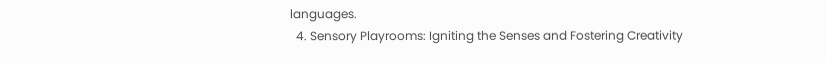languages.
  4. Sensory Playrooms: Igniting the Senses and Fostering Creativity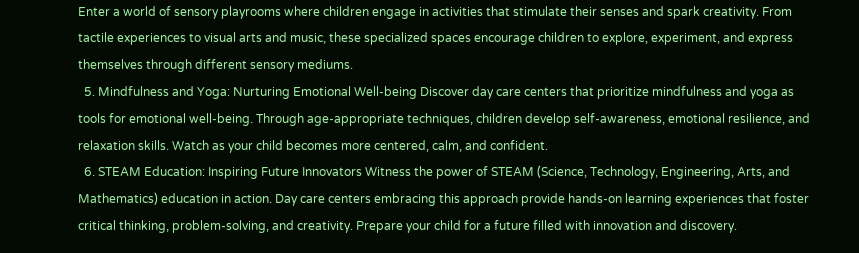Enter a world of sensory playrooms where children engage in activities that stimulate their senses and spark creativity. From tactile experiences to visual arts and music, these specialized spaces encourage children to explore, experiment, and express themselves through different sensory mediums.
  5. Mindfulness and Yoga: Nurturing Emotional Well-being Discover day care centers that prioritize mindfulness and yoga as tools for emotional well-being. Through age-appropriate techniques, children develop self-awareness, emotional resilience, and relaxation skills. Watch as your child becomes more centered, calm, and confident.
  6. STEAM Education: Inspiring Future Innovators Witness the power of STEAM (Science, Technology, Engineering, Arts, and Mathematics) education in action. Day care centers embracing this approach provide hands-on learning experiences that foster critical thinking, problem-solving, and creativity. Prepare your child for a future filled with innovation and discovery.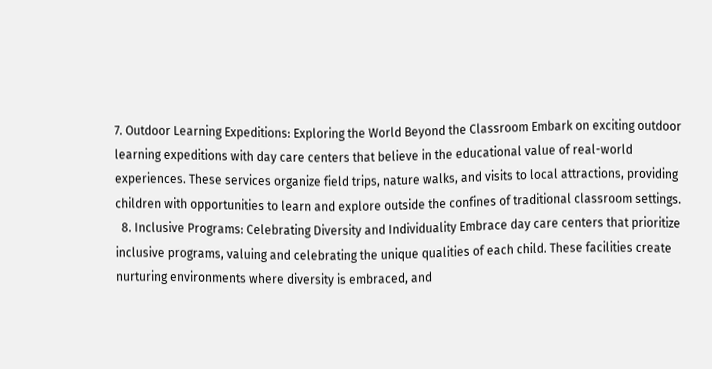7. Outdoor Learning Expeditions: Exploring the World Beyond the Classroom Embark on exciting outdoor learning expeditions with day care centers that believe in the educational value of real-world experiences. These services organize field trips, nature walks, and visits to local attractions, providing children with opportunities to learn and explore outside the confines of traditional classroom settings.
  8. Inclusive Programs: Celebrating Diversity and Individuality Embrace day care centers that prioritize inclusive programs, valuing and celebrating the unique qualities of each child. These facilities create nurturing environments where diversity is embraced, and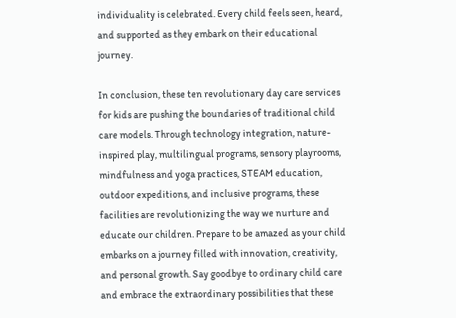individuality is celebrated. Every child feels seen, heard, and supported as they embark on their educational journey.

In conclusion, these ten revolutionary day care services for kids are pushing the boundaries of traditional child care models. Through technology integration, nature-inspired play, multilingual programs, sensory playrooms, mindfulness and yoga practices, STEAM education, outdoor expeditions, and inclusive programs, these facilities are revolutionizing the way we nurture and educate our children. Prepare to be amazed as your child embarks on a journey filled with innovation, creativity, and personal growth. Say goodbye to ordinary child care and embrace the extraordinary possibilities that these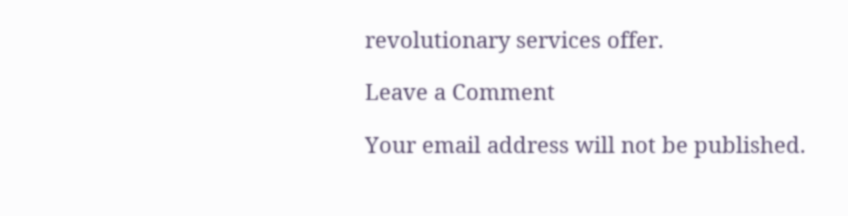revolutionary services offer.

Leave a Comment

Your email address will not be published.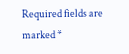Required fields are marked *